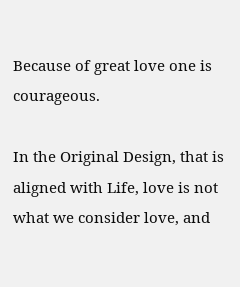Because of great love one is courageous.

In the Original Design, that is aligned with Life, love is not what we consider love, and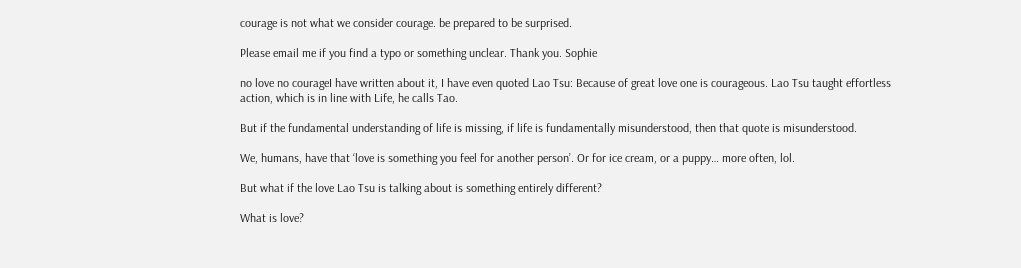courage is not what we consider courage. be prepared to be surprised.

Please email me if you find a typo or something unclear. Thank you. Sophie

no love no courageI have written about it, I have even quoted Lao Tsu: Because of great love one is courageous. Lao Tsu taught effortless action, which is in line with Life, he calls Tao.

But if the fundamental understanding of life is missing, if life is fundamentally misunderstood, then that quote is misunderstood.

We, humans, have that ‘love is something you feel for another person’. Or for ice cream, or a puppy… more often, lol.

But what if the love Lao Tsu is talking about is something entirely different?

What is love?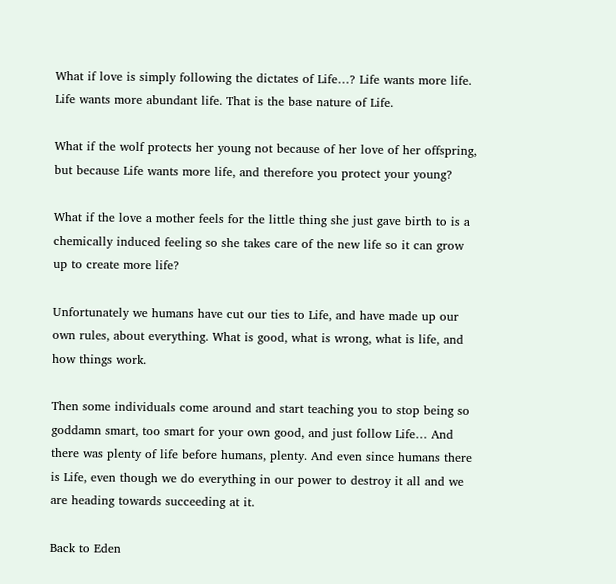What if love is simply following the dictates of Life…? Life wants more life. Life wants more abundant life. That is the base nature of Life.

What if the wolf protects her young not because of her love of her offspring, but because Life wants more life, and therefore you protect your young?

What if the love a mother feels for the little thing she just gave birth to is a chemically induced feeling so she takes care of the new life so it can grow up to create more life?

Unfortunately we humans have cut our ties to Life, and have made up our own rules, about everything. What is good, what is wrong, what is life, and how things work.

Then some individuals come around and start teaching you to stop being so goddamn smart, too smart for your own good, and just follow Life… And there was plenty of life before humans, plenty. And even since humans there is Life, even though we do everything in our power to destroy it all and we are heading towards succeeding at it.

Back to Eden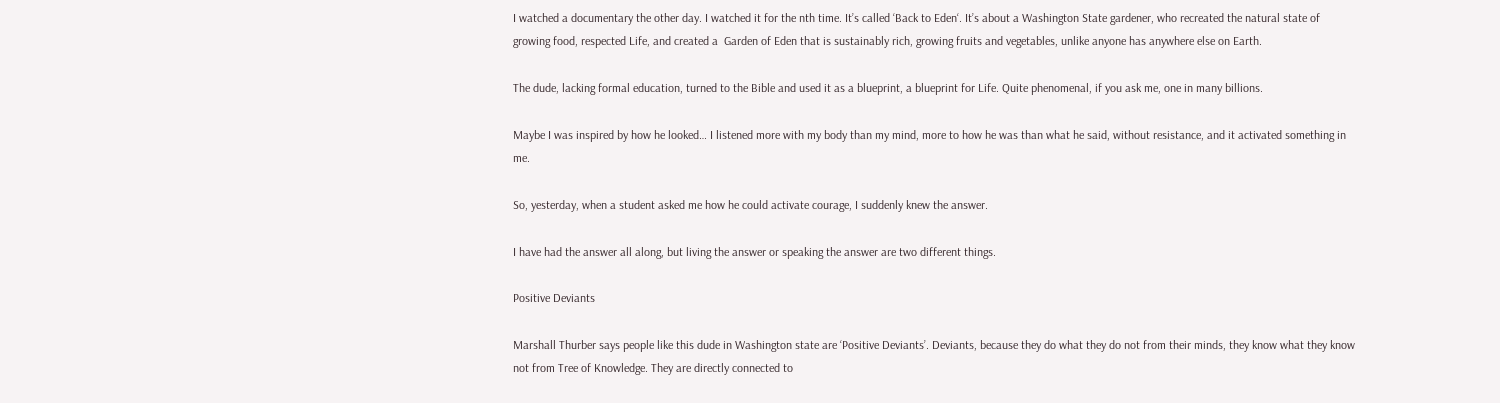I watched a documentary the other day. I watched it for the nth time. It’s called ‘Back to Eden‘. It’s about a Washington State gardener, who recreated the natural state of growing food, respected Life, and created a  Garden of Eden that is sustainably rich, growing fruits and vegetables, unlike anyone has anywhere else on Earth.

The dude, lacking formal education, turned to the Bible and used it as a blueprint, a blueprint for Life. Quite phenomenal, if you ask me, one in many billions.

Maybe I was inspired by how he looked… I listened more with my body than my mind, more to how he was than what he said, without resistance, and it activated something in me.

So, yesterday, when a student asked me how he could activate courage, I suddenly knew the answer.

I have had the answer all along, but living the answer or speaking the answer are two different things.

Positive Deviants

Marshall Thurber says people like this dude in Washington state are ‘Positive Deviants’. Deviants, because they do what they do not from their minds, they know what they know not from Tree of Knowledge. They are directly connected to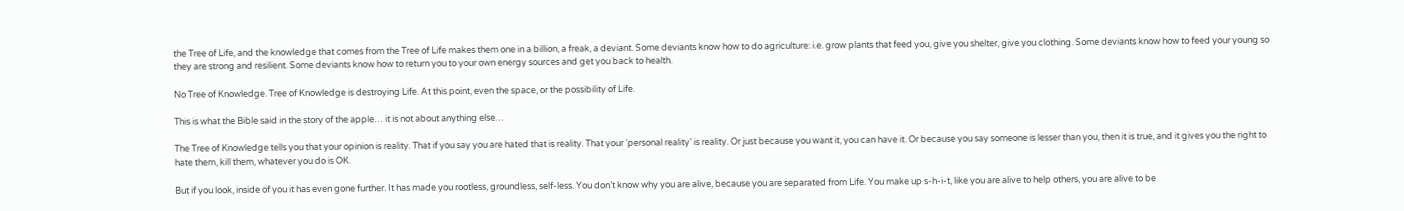the Tree of Life, and the knowledge that comes from the Tree of Life makes them one in a billion, a freak, a deviant. Some deviants know how to do agriculture: i.e. grow plants that feed you, give you shelter, give you clothing. Some deviants know how to feed your young so they are strong and resilient. Some deviants know how to return you to your own energy sources and get you back to health.

No Tree of Knowledge. Tree of Knowledge is destroying Life. At this point, even the space, or the possibility of Life.

This is what the Bible said in the story of the apple… it is not about anything else…

The Tree of Knowledge tells you that your opinion is reality. That if you say you are hated that is reality. That your ‘personal reality’ is reality. Or just because you want it, you can have it. Or because you say someone is lesser than you, then it is true, and it gives you the right to hate them, kill them, whatever you do is OK.

But if you look, inside of you it has even gone further. It has made you rootless, groundless, self-less. You don’t know why you are alive, because you are separated from Life. You make up s-h-i-t, like you are alive to help others, you are alive to be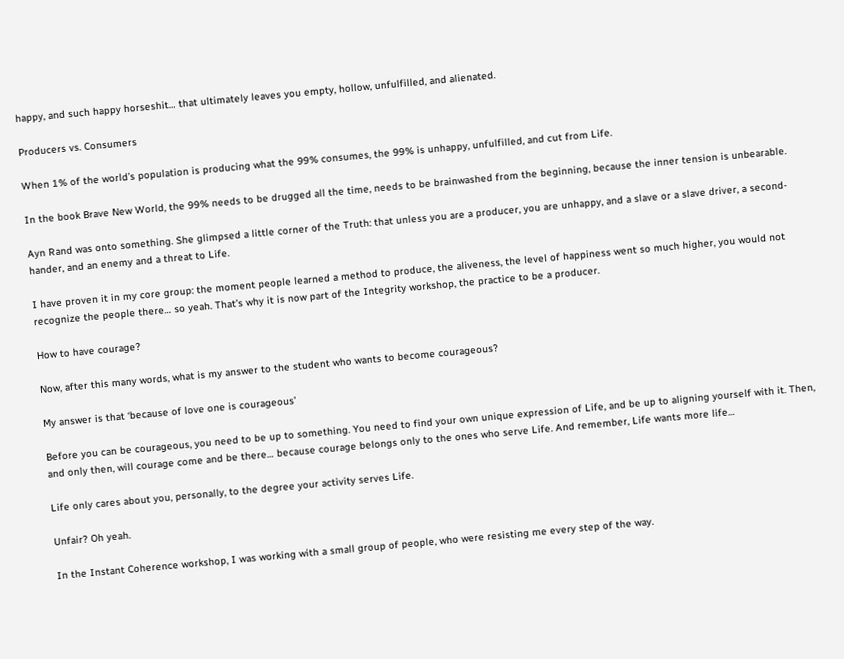happy, and such happy horseshit… that ultimately leaves you empty, hollow, unfulfilled, and alienated.

Producers vs. Consumers

When 1% of the world’s population is producing what the 99% consumes, the 99% is unhappy, unfulfilled, and cut from Life.

In the book Brave New World, the 99% needs to be drugged all the time, needs to be brainwashed from the beginning, because the inner tension is unbearable.

Ayn Rand was onto something. She glimpsed a little corner of the Truth: that unless you are a producer, you are unhappy, and a slave or a slave driver, a second-hander, and an enemy and a threat to Life.

I have proven it in my core group: the moment people learned a method to produce, the aliveness, the level of happiness went so much higher, you would not recognize the people there… so yeah. That’s why it is now part of the Integrity workshop, the practice to be a producer.

How to have courage?

Now, after this many words, what is my answer to the student who wants to become courageous?

My answer is that ‘because of love one is courageous’

Before you can be courageous, you need to be up to something. You need to find your own unique expression of Life, and be up to aligning yourself with it. Then, and only then, will courage come and be there… because courage belongs only to the ones who serve Life. And remember, Life wants more life…

Life only cares about you, personally, to the degree your activity serves Life.

Unfair? Oh yeah.

In the Instant Coherence workshop, I was working with a small group of people, who were resisting me every step of the way.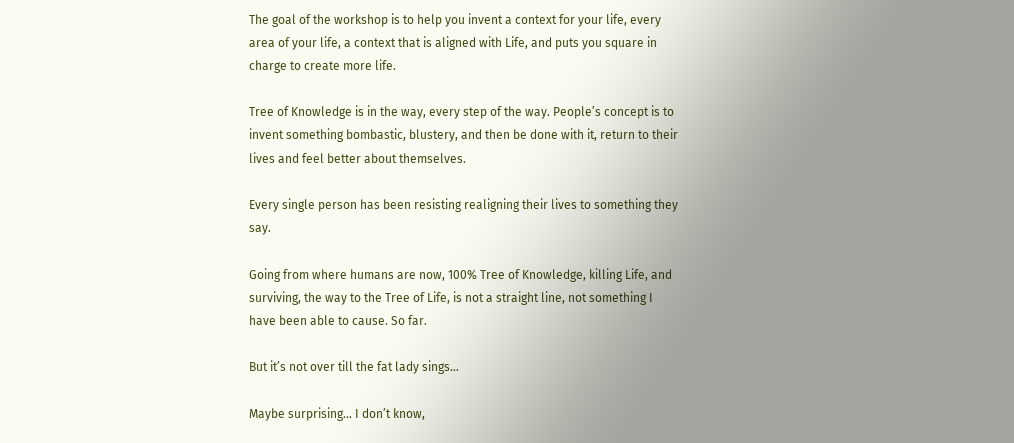The goal of the workshop is to help you invent a context for your life, every area of your life, a context that is aligned with Life, and puts you square in charge to create more life.

Tree of Knowledge is in the way, every step of the way. People’s concept is to invent something bombastic, blustery, and then be done with it, return to their lives and feel better about themselves.

Every single person has been resisting realigning their lives to something they say.

Going from where humans are now, 100% Tree of Knowledge, killing Life, and surviving, the way to the Tree of Life, is not a straight line, not something I have been able to cause. So far.

But it’s not over till the fat lady sings…

Maybe surprising… I don’t know,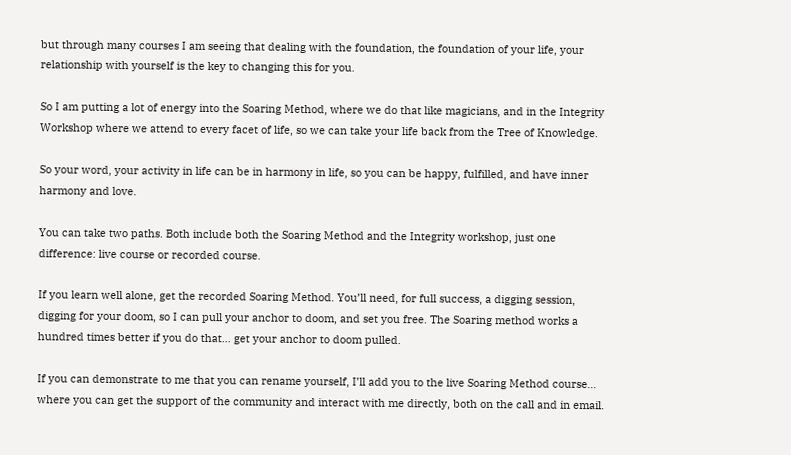but through many courses I am seeing that dealing with the foundation, the foundation of your life, your relationship with yourself is the key to changing this for you.

So I am putting a lot of energy into the Soaring Method, where we do that like magicians, and in the Integrity Workshop where we attend to every facet of life, so we can take your life back from the Tree of Knowledge.

So your word, your activity in life can be in harmony in life, so you can be happy, fulfilled, and have inner harmony and love.

You can take two paths. Both include both the Soaring Method and the Integrity workshop, just one difference: live course or recorded course.

If you learn well alone, get the recorded Soaring Method. You’ll need, for full success, a digging session, digging for your doom, so I can pull your anchor to doom, and set you free. The Soaring method works a hundred times better if you do that… get your anchor to doom pulled.

If you can demonstrate to me that you can rename yourself, I’ll add you to the live Soaring Method course… where you can get the support of the community and interact with me directly, both on the call and in email.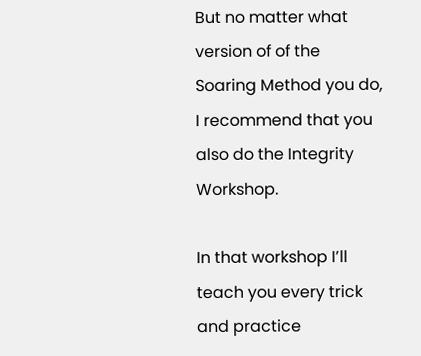But no matter what version of of the Soaring Method you do, I recommend that you also do the Integrity Workshop.

In that workshop I’ll teach you every trick and practice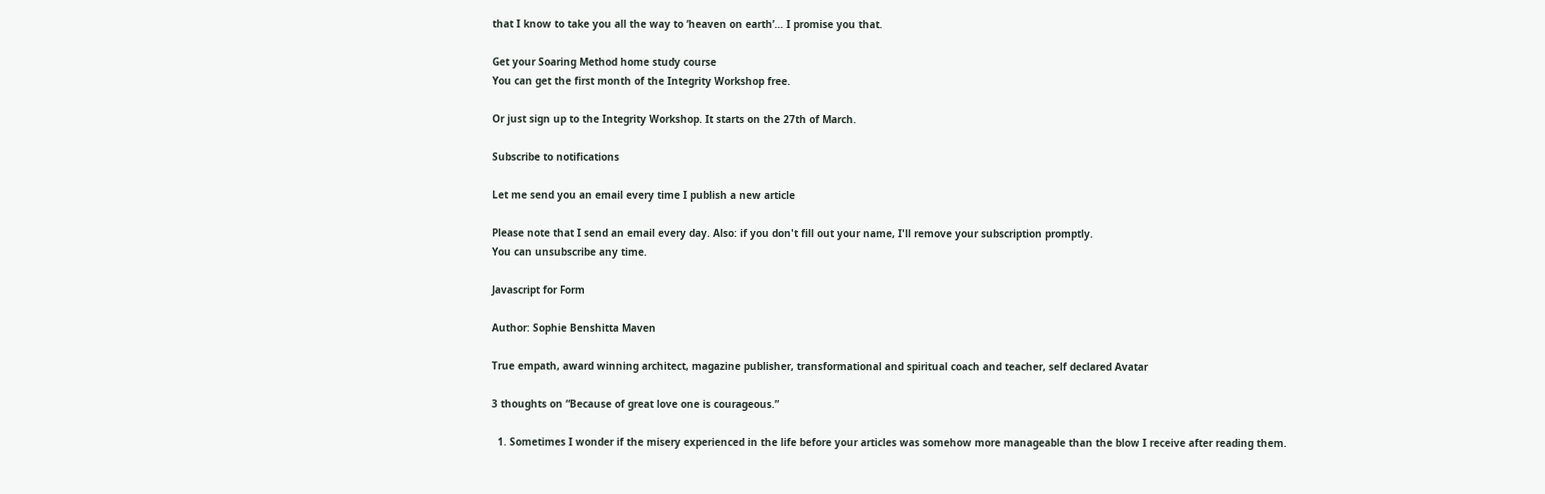that I know to take you all the way to ‘heaven on earth’… I promise you that.

Get your Soaring Method home study course
You can get the first month of the Integrity Workshop free.

Or just sign up to the Integrity Workshop. It starts on the 27th of March.

Subscribe to notifications

Let me send you an email every time I publish a new article

Please note that I send an email every day. Also: if you don't fill out your name, I'll remove your subscription promptly.
You can unsubscribe any time.

Javascript for Form

Author: Sophie Benshitta Maven

True empath, award winning architect, magazine publisher, transformational and spiritual coach and teacher, self declared Avatar

3 thoughts on “Because of great love one is courageous.”

  1. Sometimes I wonder if the misery experienced in the life before your articles was somehow more manageable than the blow I receive after reading them.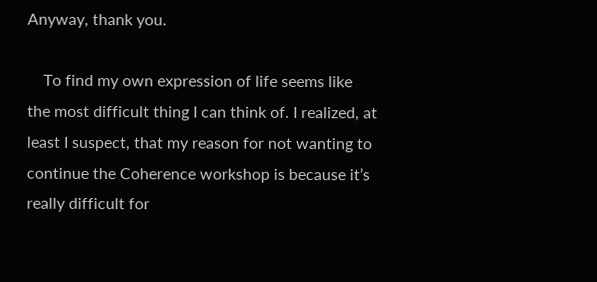Anyway, thank you.

    To find my own expression of life seems like the most difficult thing I can think of. I realized, at least I suspect, that my reason for not wanting to continue the Coherence workshop is because it’s really difficult for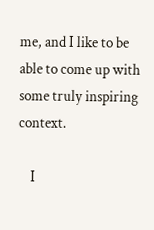me, and I like to be able to come up with some truly inspiring context.

    I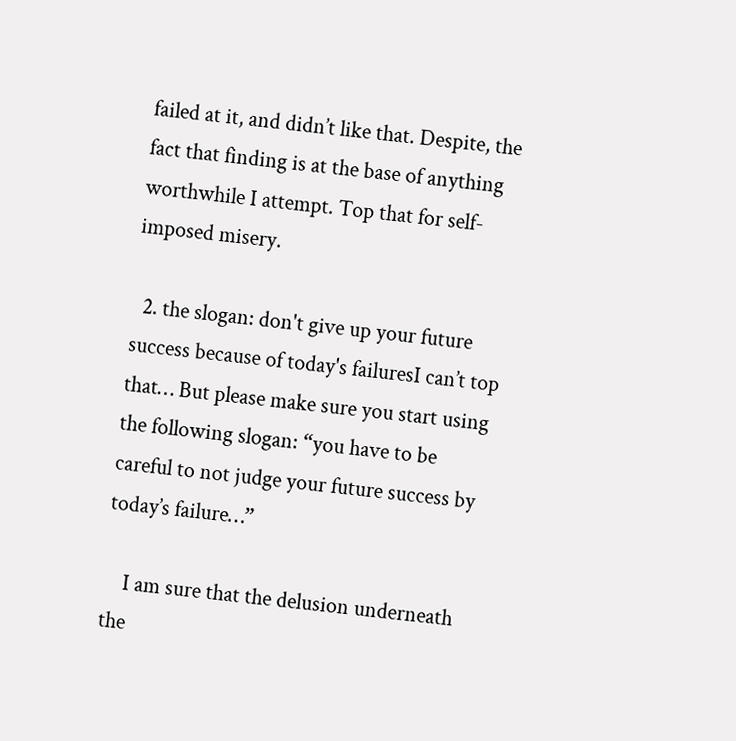failed at it, and didn’t like that. Despite, the fact that finding is at the base of anything worthwhile I attempt. Top that for self-imposed misery.

  2. the slogan: don't give up your future success because of today's failuresI can’t top that… But please make sure you start using the following slogan: “you have to be careful to not judge your future success by today’s failure…”

    I am sure that the delusion underneath the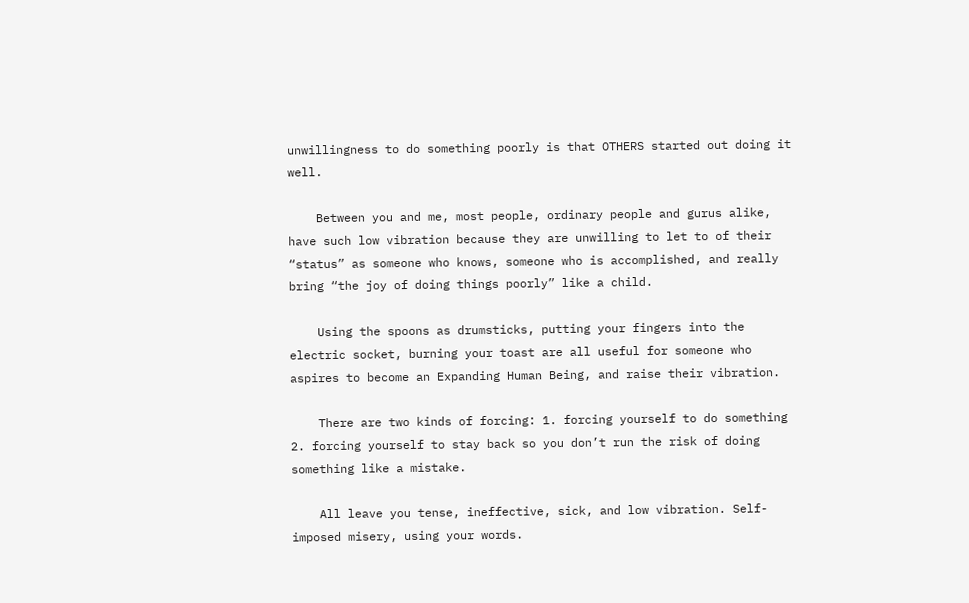unwillingness to do something poorly is that OTHERS started out doing it well.

    Between you and me, most people, ordinary people and gurus alike, have such low vibration because they are unwilling to let to of their “status” as someone who knows, someone who is accomplished, and really bring “the joy of doing things poorly” like a child.

    Using the spoons as drumsticks, putting your fingers into the electric socket, burning your toast are all useful for someone who aspires to become an Expanding Human Being, and raise their vibration.

    There are two kinds of forcing: 1. forcing yourself to do something 2. forcing yourself to stay back so you don’t run the risk of doing something like a mistake.

    All leave you tense, ineffective, sick, and low vibration. Self-imposed misery, using your words.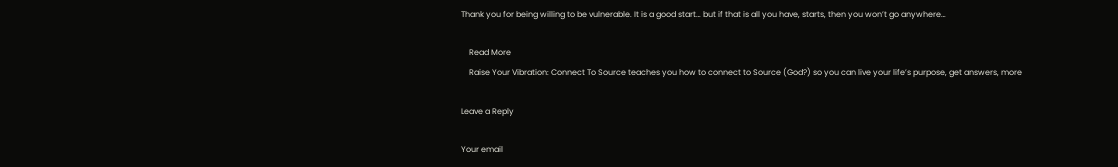Thank you for being willing to be vulnerable. It is a good start… but if that is all you have, starts, then you won’t go anywhere…

    Read More
    Raise Your Vibration: Connect To Source teaches you how to connect to Source (God?) so you can live your life’s purpose, get answers, more

Leave a Reply

Your email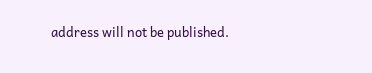address will not be published.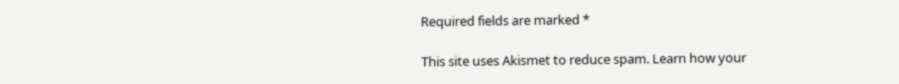Required fields are marked *

This site uses Akismet to reduce spam. Learn how your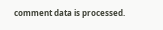comment data is processed.